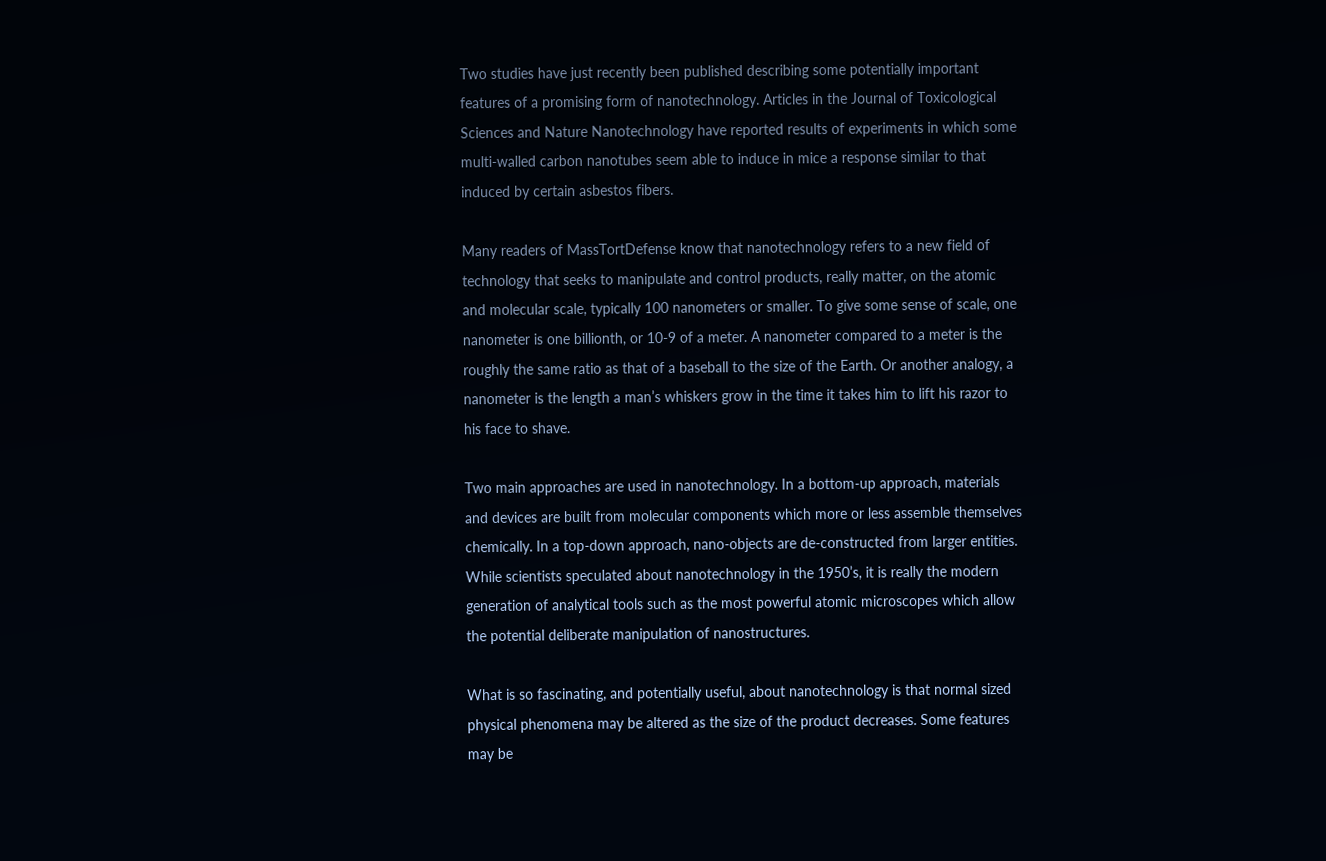Two studies have just recently been published describing some potentially important features of a promising form of nanotechnology. Articles in the Journal of Toxicological Sciences and Nature Nanotechnology have reported results of experiments in which some multi-walled carbon nanotubes seem able to induce in mice a response similar to that induced by certain asbestos fibers.

Many readers of MassTortDefense know that nanotechnology refers to a new field of technology that seeks to manipulate and control products, really matter, on the atomic and molecular scale, typically 100 nanometers or smaller. To give some sense of scale, one nanometer is one billionth, or 10-9 of a meter. A nanometer compared to a meter is the roughly the same ratio as that of a baseball to the size of the Earth. Or another analogy, a nanometer is the length a man’s whiskers grow in the time it takes him to lift his razor to his face to shave.

Two main approaches are used in nanotechnology. In a bottom-up approach, materials and devices are built from molecular components which more or less assemble themselves chemically. In a top-down approach, nano-objects are de-constructed from larger entities. While scientists speculated about nanotechnology in the 1950’s, it is really the modern generation of analytical tools such as the most powerful atomic microscopes which allow the potential deliberate manipulation of nanostructures.

What is so fascinating, and potentially useful, about nanotechnology is that normal sized physical phenomena may be altered as the size of the product decreases. Some features may be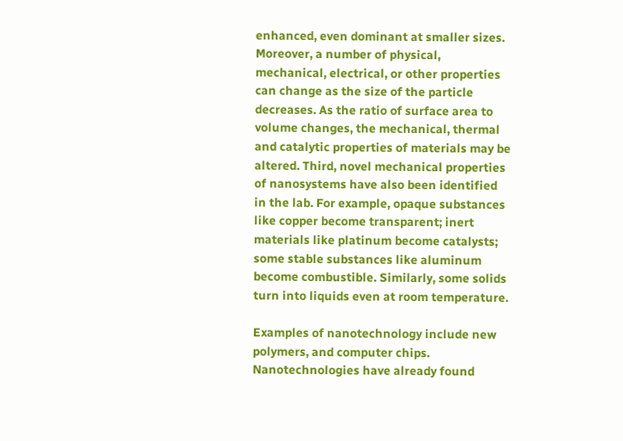enhanced, even dominant at smaller sizes. Moreover, a number of physical, mechanical, electrical, or other properties can change as the size of the particle decreases. As the ratio of surface area to volume changes, the mechanical, thermal and catalytic properties of materials may be altered. Third, novel mechanical properties of nanosystems have also been identified in the lab. For example, opaque substances like copper become transparent; inert materials like platinum become catalysts; some stable substances like aluminum become combustible. Similarly, some solids turn into liquids even at room temperature.

Examples of nanotechnology include new polymers, and computer chips. Nanotechnologies have already found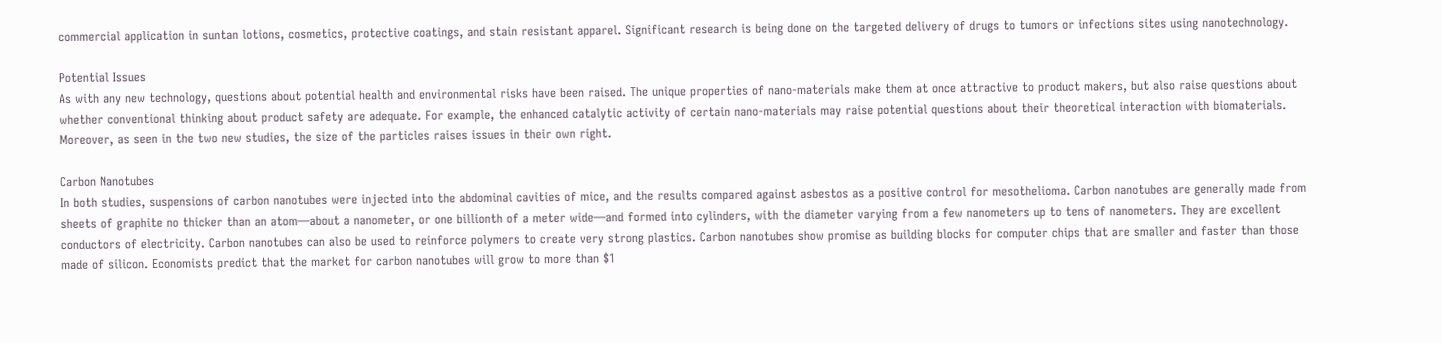commercial application in suntan lotions, cosmetics, protective coatings, and stain resistant apparel. Significant research is being done on the targeted delivery of drugs to tumors or infections sites using nanotechnology.

Potential Issues
As with any new technology, questions about potential health and environmental risks have been raised. The unique properties of nano-materials make them at once attractive to product makers, but also raise questions about whether conventional thinking about product safety are adequate. For example, the enhanced catalytic activity of certain nano-materials may raise potential questions about their theoretical interaction with biomaterials. Moreover, as seen in the two new studies, the size of the particles raises issues in their own right.

Carbon Nanotubes
In both studies, suspensions of carbon nanotubes were injected into the abdominal cavities of mice, and the results compared against asbestos as a positive control for mesothelioma. Carbon nanotubes are generally made from sheets of graphite no thicker than an atom—about a nanometer, or one billionth of a meter wide—and formed into cylinders, with the diameter varying from a few nanometers up to tens of nanometers. They are excellent conductors of electricity. Carbon nanotubes can also be used to reinforce polymers to create very strong plastics. Carbon nanotubes show promise as building blocks for computer chips that are smaller and faster than those made of silicon. Economists predict that the market for carbon nanotubes will grow to more than $1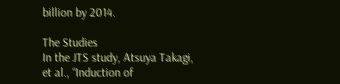billion by 2014.

The Studies
In the JTS study, Atsuya Takagi, et al., “Induction of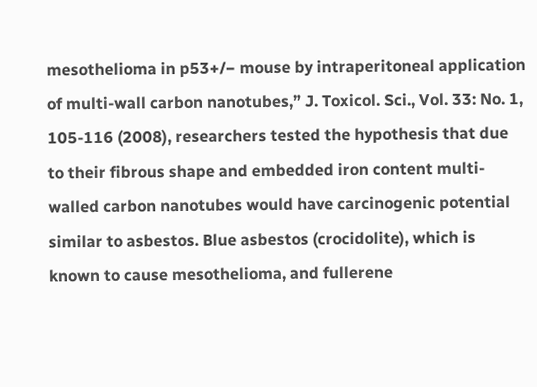mesothelioma in p53+/− mouse by intraperitoneal application of multi-wall carbon nanotubes,” J. Toxicol. Sci., Vol. 33: No. 1, 105-116 (2008), researchers tested the hypothesis that due to their fibrous shape and embedded iron content multi-walled carbon nanotubes would have carcinogenic potential similar to asbestos. Blue asbestos (crocidolite), which is known to cause mesothelioma, and fullerene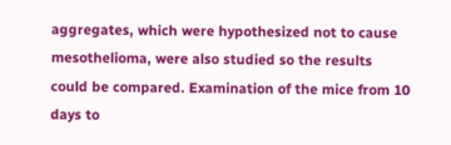aggregates, which were hypothesized not to cause mesothelioma, were also studied so the results could be compared. Examination of the mice from 10 days to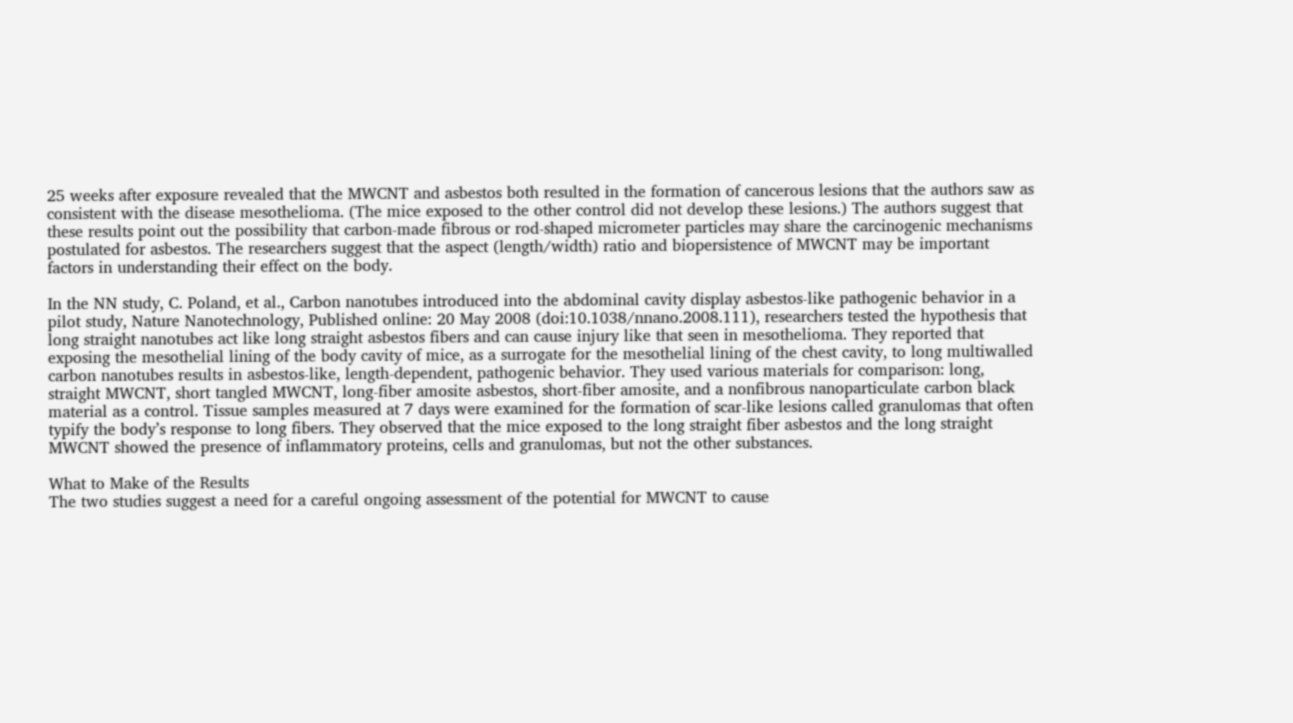25 weeks after exposure revealed that the MWCNT and asbestos both resulted in the formation of cancerous lesions that the authors saw as consistent with the disease mesothelioma. (The mice exposed to the other control did not develop these lesions.) The authors suggest that these results point out the possibility that carbon-made fibrous or rod-shaped micrometer particles may share the carcinogenic mechanisms postulated for asbestos. The researchers suggest that the aspect (length/width) ratio and biopersistence of MWCNT may be important factors in understanding their effect on the body.

In the NN study, C. Poland, et al., Carbon nanotubes introduced into the abdominal cavity display asbestos-like pathogenic behavior in a pilot study, Nature Nanotechnology, Published online: 20 May 2008 (doi:10.1038/nnano.2008.111), researchers tested the hypothesis that long straight nanotubes act like long straight asbestos fibers and can cause injury like that seen in mesothelioma. They reported that exposing the mesothelial lining of the body cavity of mice, as a surrogate for the mesothelial lining of the chest cavity, to long multiwalled carbon nanotubes results in asbestos-like, length-dependent, pathogenic behavior. They used various materials for comparison: long, straight MWCNT, short tangled MWCNT, long-fiber amosite asbestos, short-fiber amosite, and a nonfibrous nanoparticulate carbon black material as a control. Tissue samples measured at 7 days were examined for the formation of scar-like lesions called granulomas that often typify the body’s response to long fibers. They observed that the mice exposed to the long straight fiber asbestos and the long straight MWCNT showed the presence of inflammatory proteins, cells and granulomas, but not the other substances.

What to Make of the Results
The two studies suggest a need for a careful ongoing assessment of the potential for MWCNT to cause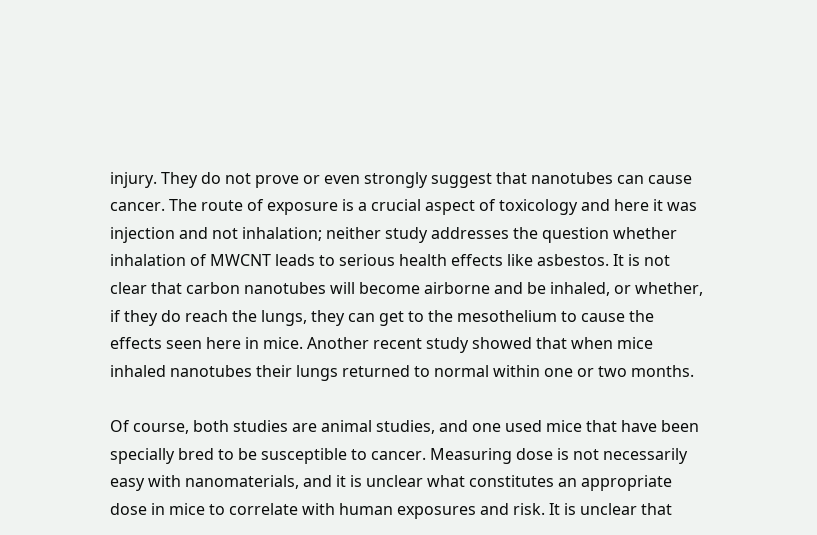injury. They do not prove or even strongly suggest that nanotubes can cause cancer. The route of exposure is a crucial aspect of toxicology and here it was injection and not inhalation; neither study addresses the question whether inhalation of MWCNT leads to serious health effects like asbestos. It is not clear that carbon nanotubes will become airborne and be inhaled, or whether, if they do reach the lungs, they can get to the mesothelium to cause the effects seen here in mice. Another recent study showed that when mice inhaled nanotubes their lungs returned to normal within one or two months.

Of course, both studies are animal studies, and one used mice that have been specially bred to be susceptible to cancer. Measuring dose is not necessarily easy with nanomaterials, and it is unclear what constitutes an appropriate dose in mice to correlate with human exposures and risk. It is unclear that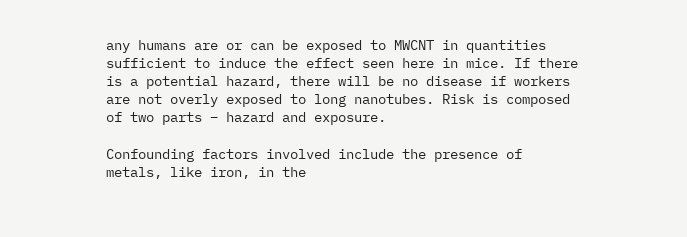any humans are or can be exposed to MWCNT in quantities sufficient to induce the effect seen here in mice. If there is a potential hazard, there will be no disease if workers are not overly exposed to long nanotubes. Risk is composed of two parts – hazard and exposure.

Confounding factors involved include the presence of metals, like iron, in the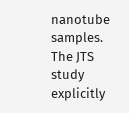nanotube samples. The JTS study explicitly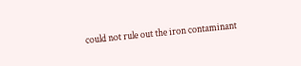could not rule out the iron contaminant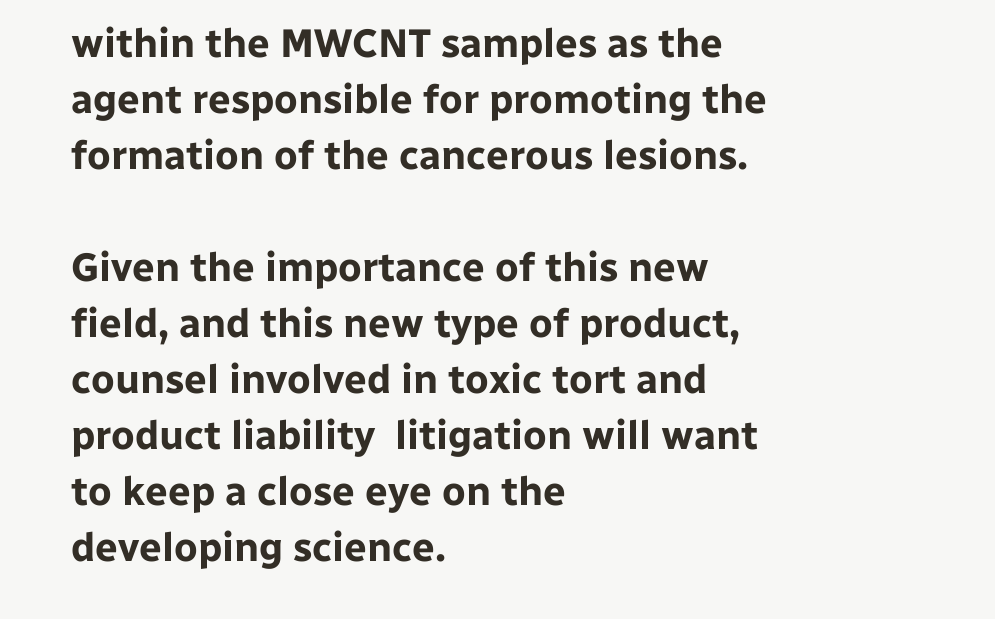within the MWCNT samples as the agent responsible for promoting the formation of the cancerous lesions.

Given the importance of this new field, and this new type of product, counsel involved in toxic tort and product liability  litigation will want to keep a close eye on the developing science.